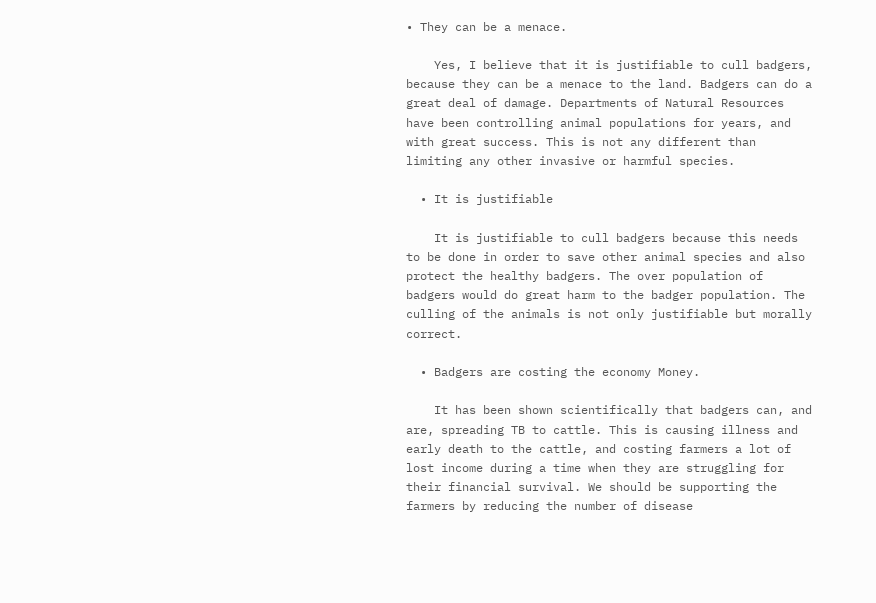• They can be a menace.

    Yes, I believe that it is justifiable to cull badgers, because they can be a menace to the land. Badgers can do a great deal of damage. Departments of Natural Resources have been controlling animal populations for years, and with great success. This is not any different than limiting any other invasive or harmful species.

  • It is justifiable

    It is justifiable to cull badgers because this needs to be done in order to save other animal species and also protect the healthy badgers. The over population of badgers would do great harm to the badger population. The culling of the animals is not only justifiable but morally correct.

  • Badgers are costing the economy Money.

    It has been shown scientifically that badgers can, and are, spreading TB to cattle. This is causing illness and early death to the cattle, and costing farmers a lot of lost income during a time when they are struggling for their financial survival. We should be supporting the farmers by reducing the number of disease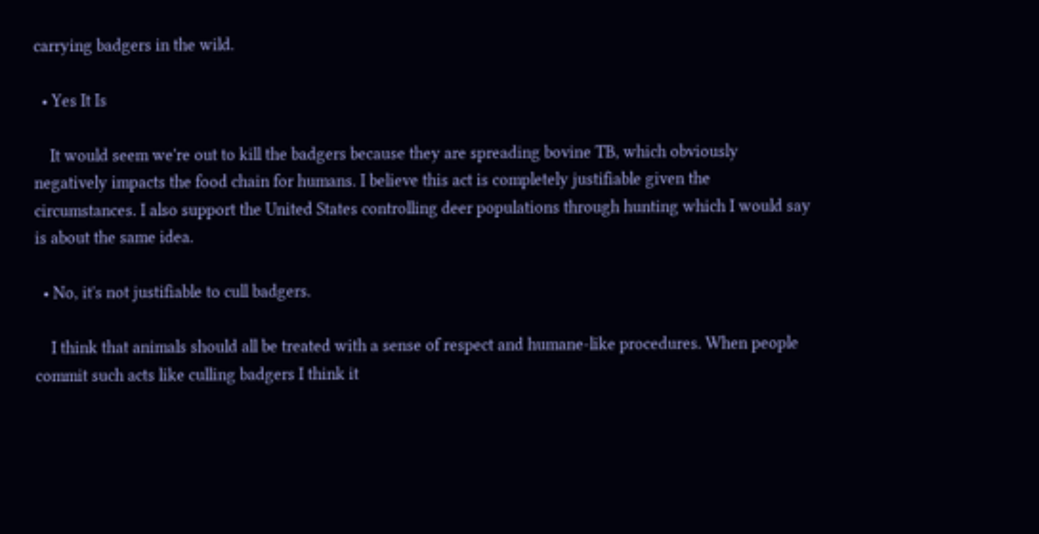carrying badgers in the wild.

  • Yes It Is

    It would seem we're out to kill the badgers because they are spreading bovine TB, which obviously negatively impacts the food chain for humans. I believe this act is completely justifiable given the circumstances. I also support the United States controlling deer populations through hunting which I would say is about the same idea.

  • No, it's not justifiable to cull badgers.

    I think that animals should all be treated with a sense of respect and humane-like procedures. When people commit such acts like culling badgers I think it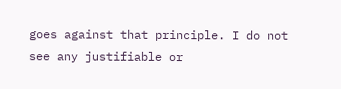goes against that principle. I do not see any justifiable or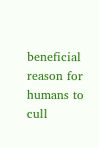beneficial reason for humans to cull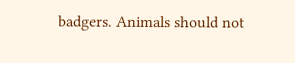badgers. Animals should not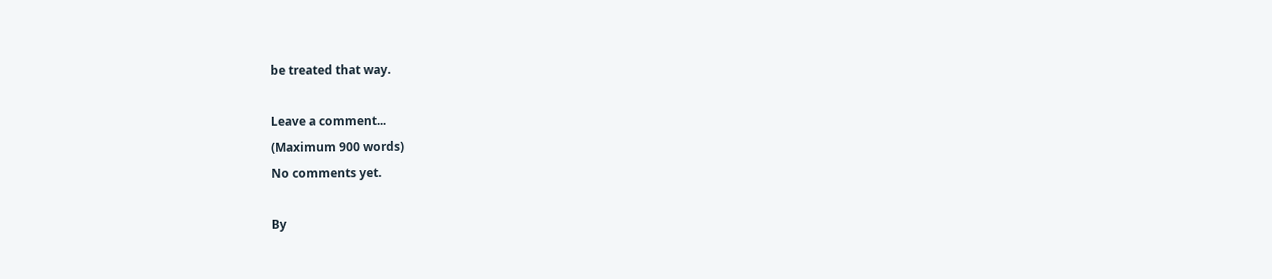be treated that way.

Leave a comment...
(Maximum 900 words)
No comments yet.

By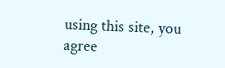using this site, you agree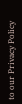to our Privacy Policy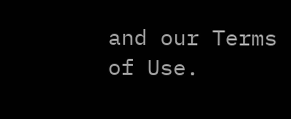and our Terms of Use.